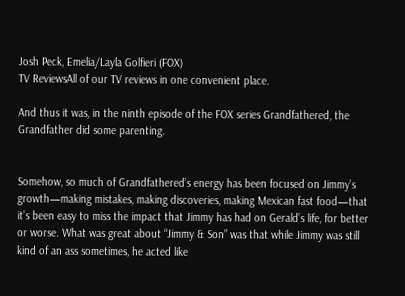Josh Peck, Emelia/Layla Golfieri (FOX)
TV ReviewsAll of our TV reviews in one convenient place.

And thus it was, in the ninth episode of the FOX series Grandfathered, the Grandfather did some parenting.


Somehow, so much of Grandfathered’s energy has been focused on Jimmy’s growth—making mistakes, making discoveries, making Mexican fast food—that it’s been easy to miss the impact that Jimmy has had on Gerald’s life, for better or worse. What was great about “Jimmy & Son” was that while Jimmy was still kind of an ass sometimes, he acted like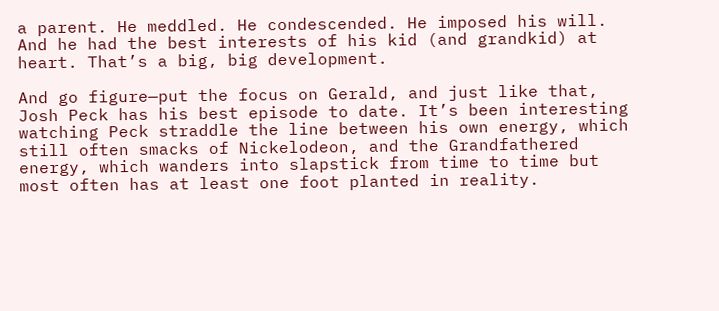a parent. He meddled. He condescended. He imposed his will. And he had the best interests of his kid (and grandkid) at heart. That’s a big, big development.

And go figure—put the focus on Gerald, and just like that, Josh Peck has his best episode to date. It’s been interesting watching Peck straddle the line between his own energy, which still often smacks of Nickelodeon, and the Grandfathered energy, which wanders into slapstick from time to time but most often has at least one foot planted in reality.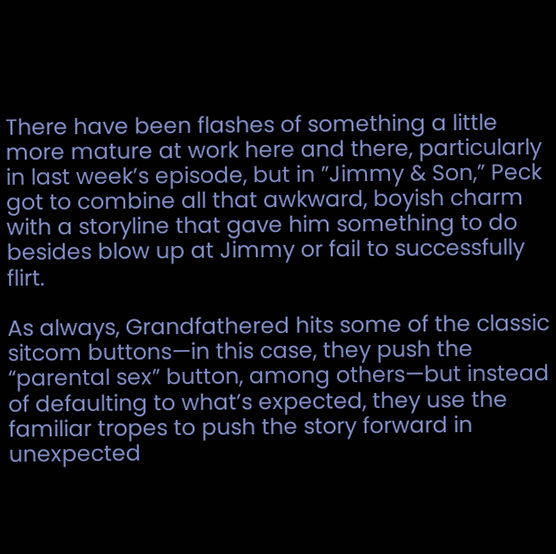There have been flashes of something a little more mature at work here and there, particularly in last week’s episode, but in ”Jimmy & Son,” Peck got to combine all that awkward, boyish charm with a storyline that gave him something to do besides blow up at Jimmy or fail to successfully flirt.

As always, Grandfathered hits some of the classic sitcom buttons—in this case, they push the “parental sex” button, among others—but instead of defaulting to what’s expected, they use the familiar tropes to push the story forward in unexpected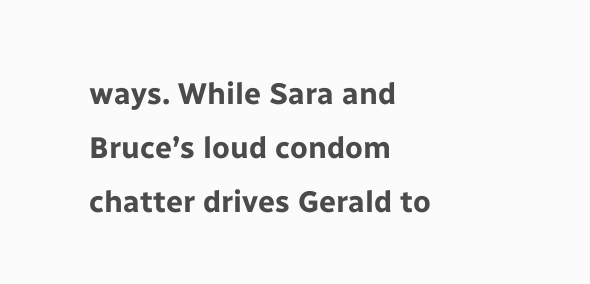ways. While Sara and Bruce’s loud condom chatter drives Gerald to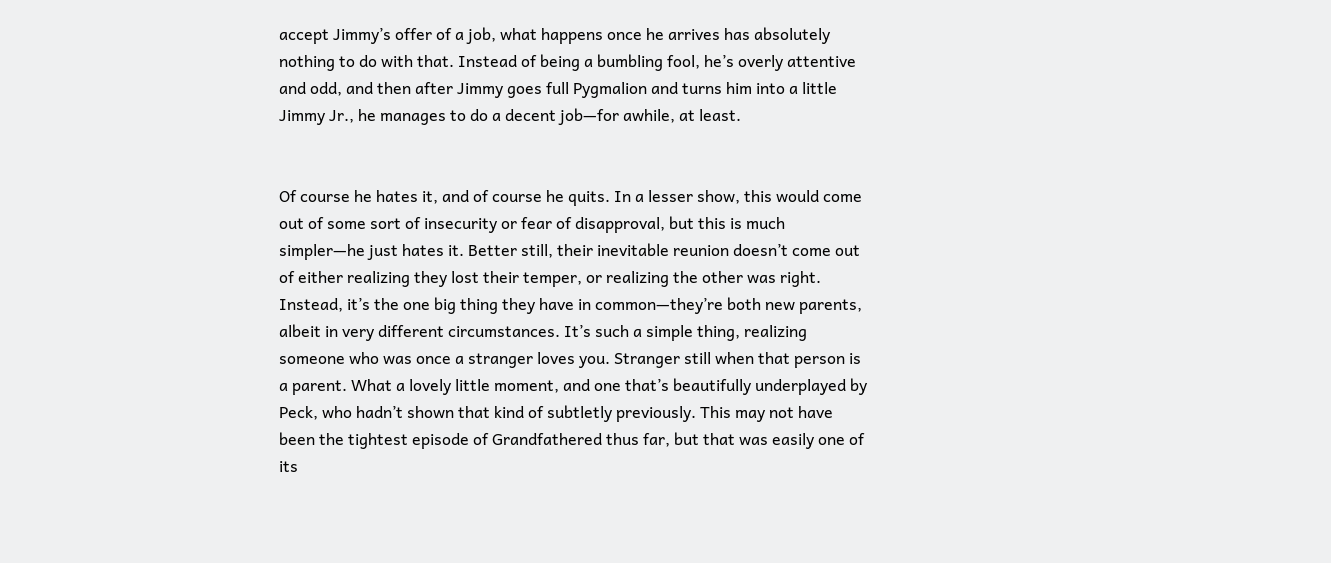accept Jimmy’s offer of a job, what happens once he arrives has absolutely nothing to do with that. Instead of being a bumbling fool, he’s overly attentive and odd, and then after Jimmy goes full Pygmalion and turns him into a little Jimmy Jr., he manages to do a decent job—for awhile, at least.


Of course he hates it, and of course he quits. In a lesser show, this would come out of some sort of insecurity or fear of disapproval, but this is much simpler—he just hates it. Better still, their inevitable reunion doesn’t come out of either realizing they lost their temper, or realizing the other was right. Instead, it’s the one big thing they have in common—they’re both new parents, albeit in very different circumstances. It’s such a simple thing, realizing someone who was once a stranger loves you. Stranger still when that person is a parent. What a lovely little moment, and one that’s beautifully underplayed by Peck, who hadn’t shown that kind of subtletly previously. This may not have been the tightest episode of Grandfathered thus far, but that was easily one of its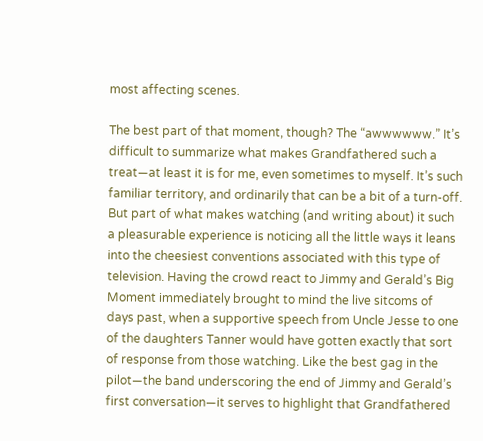most affecting scenes.

The best part of that moment, though? The “awwwwww.” It’s difficult to summarize what makes Grandfathered such a treat—at least it is for me, even sometimes to myself. It’s such familiar territory, and ordinarily that can be a bit of a turn-off. But part of what makes watching (and writing about) it such a pleasurable experience is noticing all the little ways it leans into the cheesiest conventions associated with this type of television. Having the crowd react to Jimmy and Gerald’s Big Moment immediately brought to mind the live sitcoms of days past, when a supportive speech from Uncle Jesse to one of the daughters Tanner would have gotten exactly that sort of response from those watching. Like the best gag in the pilot—the band underscoring the end of Jimmy and Gerald’s first conversation—it serves to highlight that Grandfathered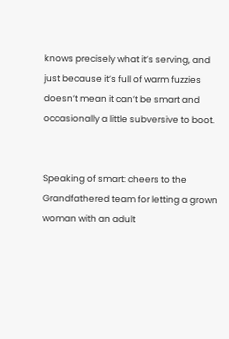knows precisely what it’s serving, and just because it’s full of warm fuzzies doesn’t mean it can’t be smart and occasionally a little subversive to boot.


Speaking of smart: cheers to the Grandfathered team for letting a grown woman with an adult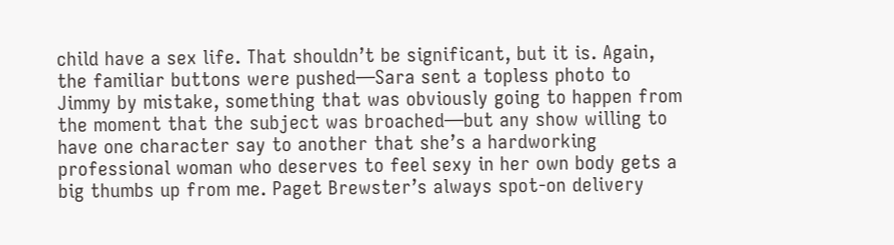child have a sex life. That shouldn’t be significant, but it is. Again, the familiar buttons were pushed—Sara sent a topless photo to Jimmy by mistake, something that was obviously going to happen from the moment that the subject was broached—but any show willing to have one character say to another that she’s a hardworking professional woman who deserves to feel sexy in her own body gets a big thumbs up from me. Paget Brewster’s always spot-on delivery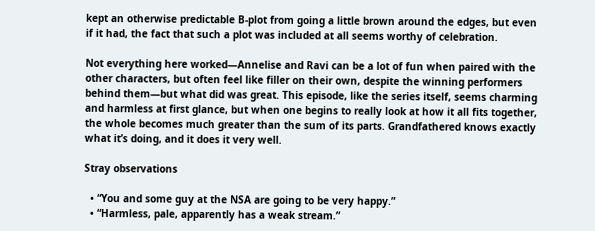kept an otherwise predictable B-plot from going a little brown around the edges, but even if it had, the fact that such a plot was included at all seems worthy of celebration.

Not everything here worked—Annelise and Ravi can be a lot of fun when paired with the other characters, but often feel like filler on their own, despite the winning performers behind them—but what did was great. This episode, like the series itself, seems charming and harmless at first glance, but when one begins to really look at how it all fits together, the whole becomes much greater than the sum of its parts. Grandfathered knows exactly what it’s doing, and it does it very well.

Stray observations

  • “You and some guy at the NSA are going to be very happy.”
  • “Harmless, pale, apparently has a weak stream.”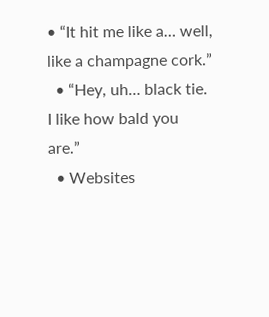• “It hit me like a… well, like a champagne cork.”
  • “Hey, uh… black tie. I like how bald you are.”
  • Websites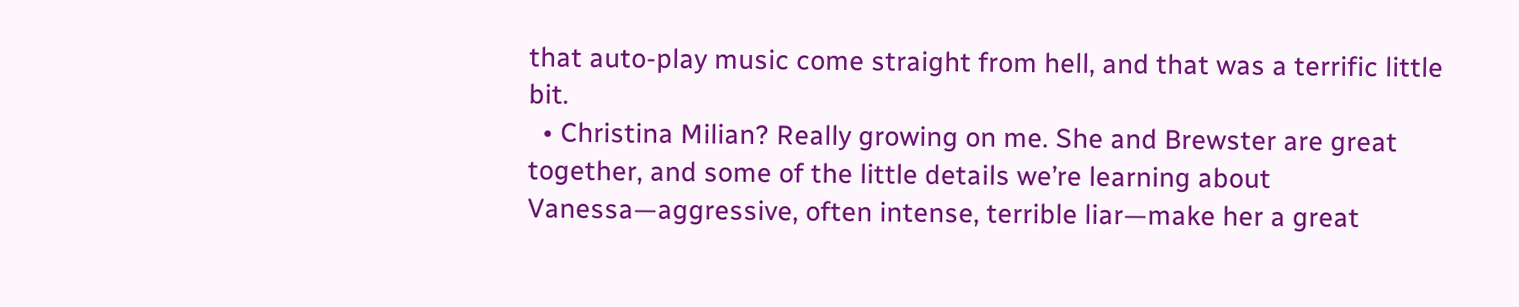that auto-play music come straight from hell, and that was a terrific little bit.
  • Christina Milian? Really growing on me. She and Brewster are great together, and some of the little details we’re learning about Vanessa—aggressive, often intense, terrible liar—make her a great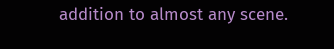addition to almost any scene.